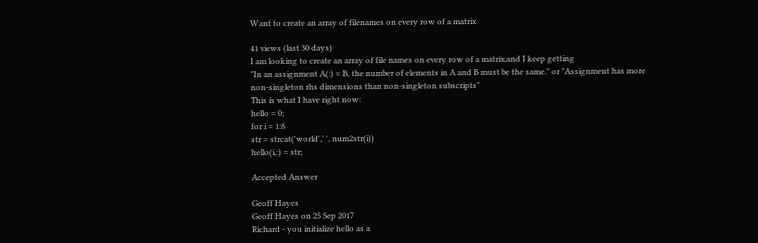Want to create an array of filenames on every row of a matrix

41 views (last 30 days)
I am looking to create an array of file names on every row of a matrix,and I keep getting
"In an assignment A(:) = B, the number of elements in A and B must be the same." or "Assignment has more non-singleton rhs dimensions than non-singleton subscripts"
This is what I have right now:
hello = 0;
for i = 1:8
str = strcat('world',' ', num2str(i))
hello(i,:) = str;

Accepted Answer

Geoff Hayes
Geoff Hayes on 25 Sep 2017
Richard - you initialize hello as a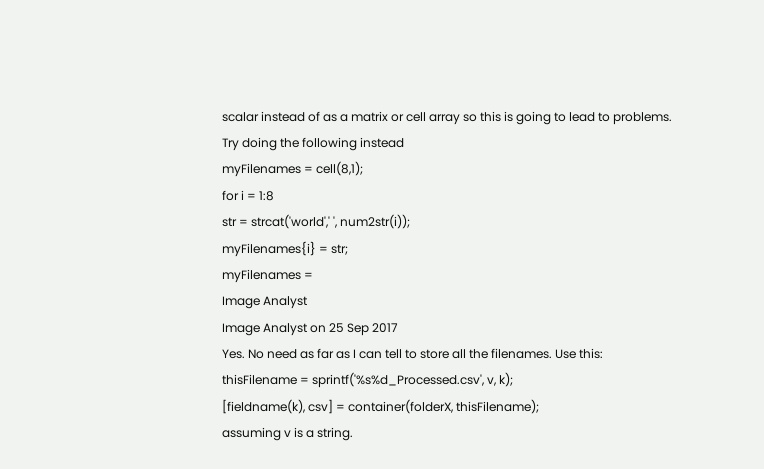scalar instead of as a matrix or cell array so this is going to lead to problems. Try doing the following instead
myFilenames = cell(8,1);
for i = 1:8
str = strcat('world',' ', num2str(i));
myFilenames{i} = str;
myFilenames =
Image Analyst
Image Analyst on 25 Sep 2017
Yes. No need as far as I can tell to store all the filenames. Use this:
thisFilename = sprintf('%s%d_Processed.csv', v, k);
[fieldname(k), csv] = container(folderX, thisFilename);
assuming v is a string.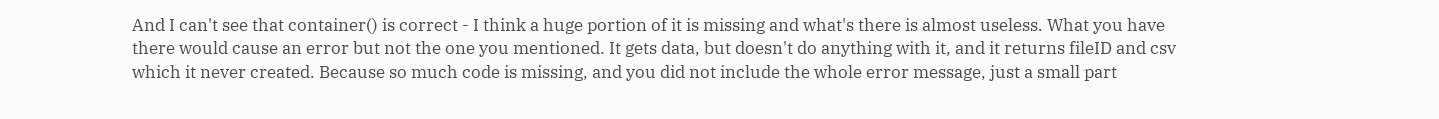And I can't see that container() is correct - I think a huge portion of it is missing and what's there is almost useless. What you have there would cause an error but not the one you mentioned. It gets data, but doesn't do anything with it, and it returns fileID and csv which it never created. Because so much code is missing, and you did not include the whole error message, just a small part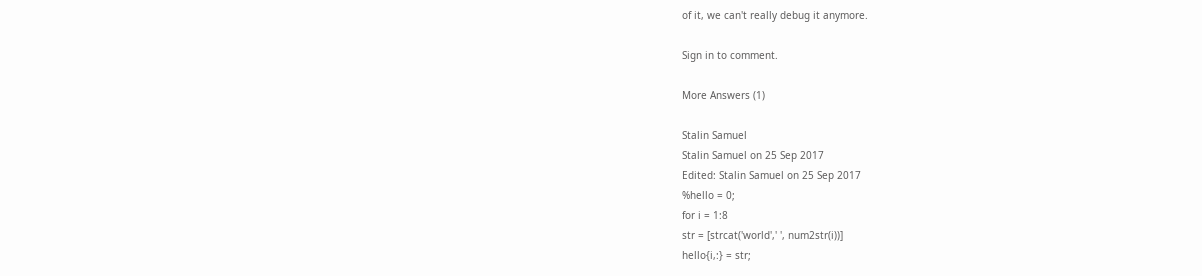of it, we can't really debug it anymore.

Sign in to comment.

More Answers (1)

Stalin Samuel
Stalin Samuel on 25 Sep 2017
Edited: Stalin Samuel on 25 Sep 2017
%hello = 0;
for i = 1:8
str = [strcat('world',' ', num2str(i))]
hello{i,:} = str;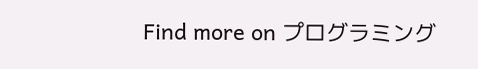Find more on プログラミング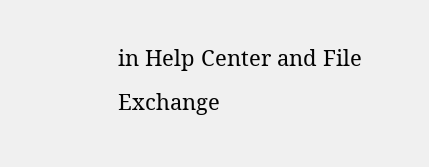in Help Center and File Exchange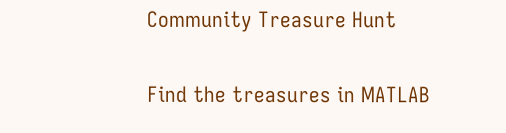Community Treasure Hunt

Find the treasures in MATLAB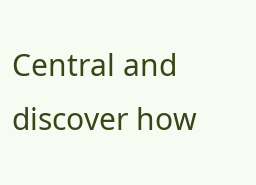Central and discover how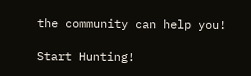the community can help you!

Start Hunting!